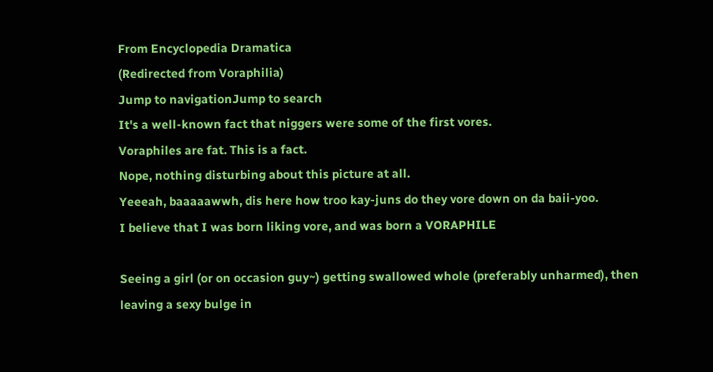From Encyclopedia Dramatica
(Redirected from Voraphilia)
Jump to navigationJump to search
It's a well-known fact that niggers were some of the first vores.
Voraphiles are fat. This is a fact.
Nope, nothing disturbing about this picture at all.
Yeeeah, baaaaawwh, dis here how troo kay-juns do they vore down on da baii-yoo.
I believe that I was born liking vore, and was born a VORAPHILE

Seeing a girl (or on occasion guy~) getting swallowed whole (preferably unharmed), then leaving a sexy bulge in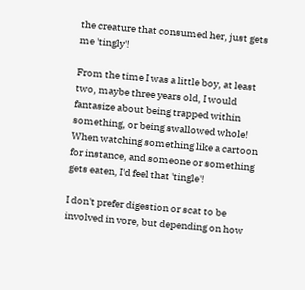the creature that consumed her, just gets me 'tingly'!

From the time I was a little boy, at least two, maybe three years old, I would fantasize about being trapped within something, or being swallowed whole! When watching something like a cartoon for instance, and someone or something gets eaten, I'd feel that 'tingle'!

I don't prefer digestion or scat to be involved in vore, but depending on how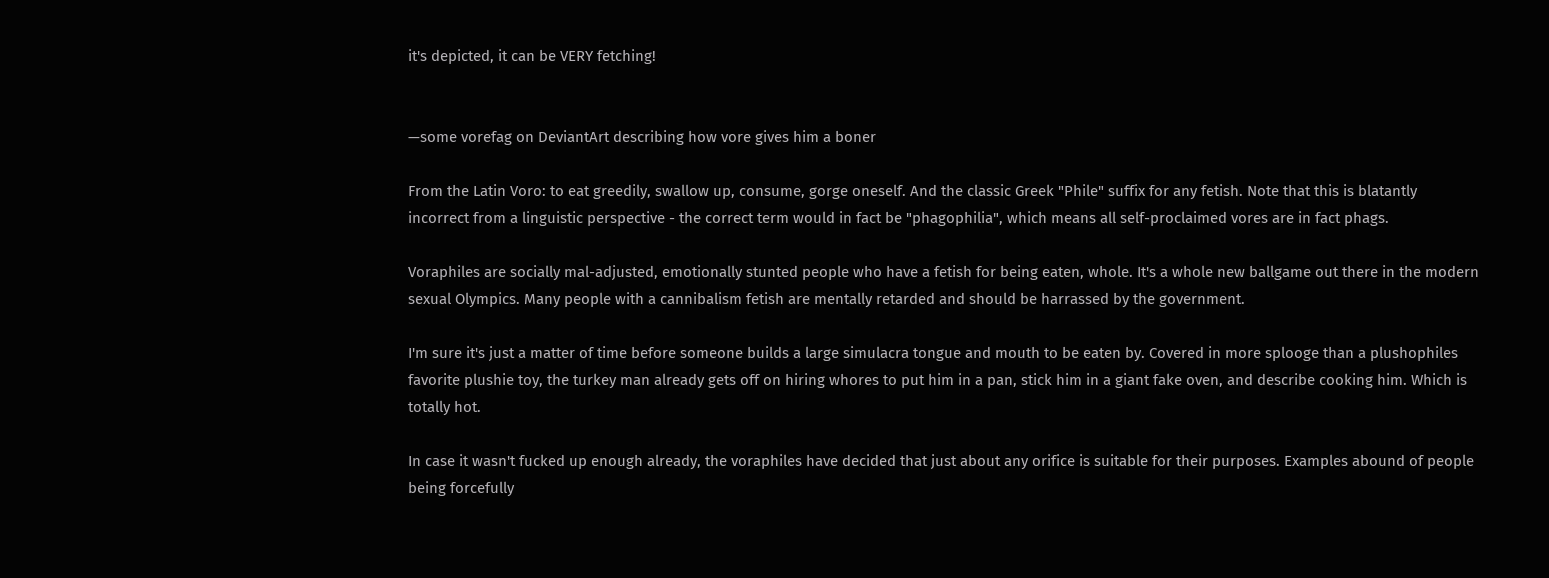it's depicted, it can be VERY fetching!


—some vorefag on DeviantArt describing how vore gives him a boner

From the Latin Voro: to eat greedily, swallow up, consume, gorge oneself. And the classic Greek "Phile" suffix for any fetish. Note that this is blatantly incorrect from a linguistic perspective - the correct term would in fact be "phagophilia", which means all self-proclaimed vores are in fact phags.

Voraphiles are socially mal-adjusted, emotionally stunted people who have a fetish for being eaten, whole. It's a whole new ballgame out there in the modern sexual Olympics. Many people with a cannibalism fetish are mentally retarded and should be harrassed by the government.

I'm sure it's just a matter of time before someone builds a large simulacra tongue and mouth to be eaten by. Covered in more splooge than a plushophiles favorite plushie toy, the turkey man already gets off on hiring whores to put him in a pan, stick him in a giant fake oven, and describe cooking him. Which is totally hot.

In case it wasn't fucked up enough already, the voraphiles have decided that just about any orifice is suitable for their purposes. Examples abound of people being forcefully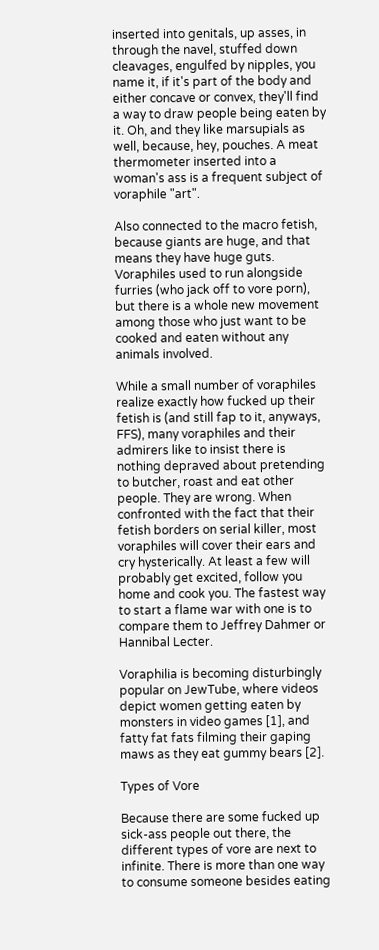inserted into genitals, up asses, in through the navel, stuffed down cleavages, engulfed by nipples, you name it, if it's part of the body and either concave or convex, they'll find a way to draw people being eaten by it. Oh, and they like marsupials as well, because, hey, pouches. A meat thermometer inserted into a woman's ass is a frequent subject of voraphile "art".

Also connected to the macro fetish, because giants are huge, and that means they have huge guts. Voraphiles used to run alongside furries (who jack off to vore porn), but there is a whole new movement among those who just want to be cooked and eaten without any animals involved.

While a small number of voraphiles realize exactly how fucked up their fetish is (and still fap to it, anyways, FFS), many voraphiles and their admirers like to insist there is nothing depraved about pretending to butcher, roast and eat other people. They are wrong. When confronted with the fact that their fetish borders on serial killer, most voraphiles will cover their ears and cry hysterically. At least a few will probably get excited, follow you home and cook you. The fastest way to start a flame war with one is to compare them to Jeffrey Dahmer or Hannibal Lecter.

Voraphilia is becoming disturbingly popular on JewTube, where videos depict women getting eaten by monsters in video games [1], and fatty fat fats filming their gaping maws as they eat gummy bears [2].

Types of Vore

Because there are some fucked up sick-ass people out there, the different types of vore are next to infinite. There is more than one way to consume someone besides eating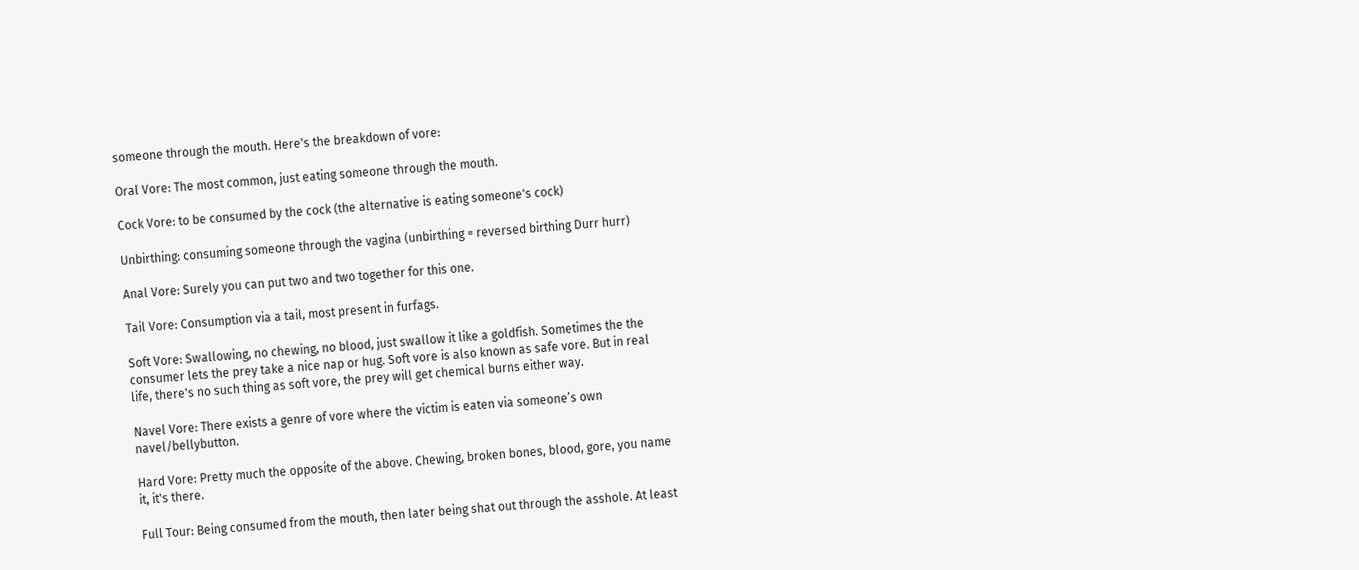someone through the mouth. Here's the breakdown of vore:

Oral Vore: The most common, just eating someone through the mouth.

Cock Vore: to be consumed by the cock (the alternative is eating someone's cock)

Unbirthing: consuming someone through the vagina (unbirthing = reversed birthing Durr hurr)

Anal Vore: Surely you can put two and two together for this one.

Tail Vore: Consumption via a tail, most present in furfags.

Soft Vore: Swallowing, no chewing, no blood, just swallow it like a goldfish. Sometimes the the consumer lets the prey take a nice nap or hug. Soft vore is also known as safe vore. But in real life, there's no such thing as soft vore, the prey will get chemical burns either way.

Navel Vore: There exists a genre of vore where the victim is eaten via someone’s own navel/bellybutton.

Hard Vore: Pretty much the opposite of the above. Chewing, broken bones, blood, gore, you name it, it's there.

Full Tour: Being consumed from the mouth, then later being shat out through the asshole. At least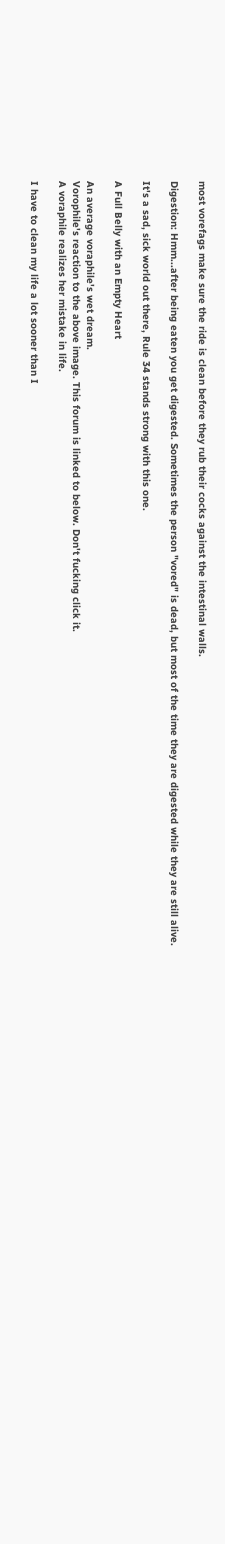most vorefags make sure the ride is clean before they rub their cocks against the intestinal walls.

Digestion: Hmm...after being eaten you get digested. Sometimes the person "vored" is dead, but most of the time they are digested while they are still alive.

It's a sad, sick world out there, Rule 34 stands strong with this one.

A Full Belly with an Empty Heart

An average voraphile's wet dream.
Vorophile's reaction to the above image. This forum is linked to below. Don't fucking click it.
A voraphile realizes her mistake in life.

I have to clean my life a lot sooner than I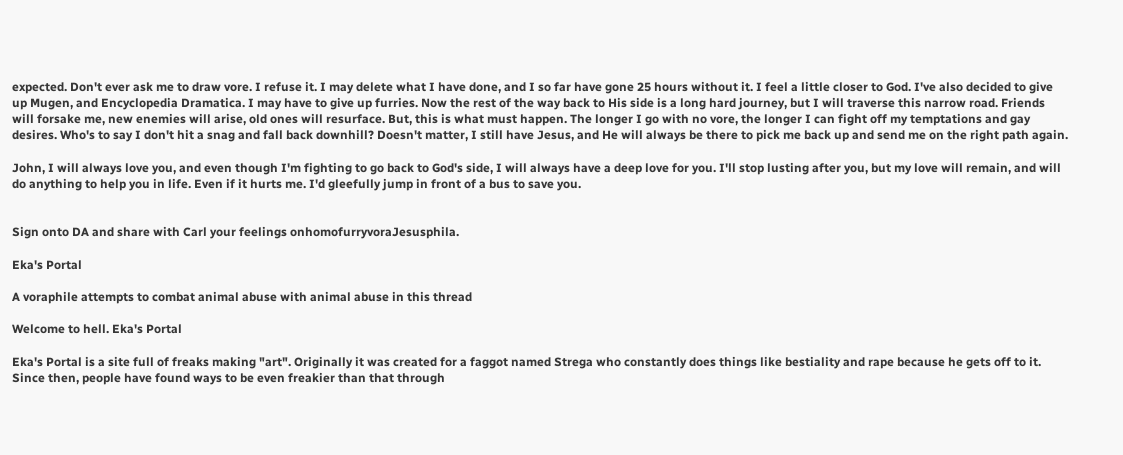expected. Don't ever ask me to draw vore. I refuse it. I may delete what I have done, and I so far have gone 25 hours without it. I feel a little closer to God. I've also decided to give up Mugen, and Encyclopedia Dramatica. I may have to give up furries. Now the rest of the way back to His side is a long hard journey, but I will traverse this narrow road. Friends will forsake me, new enemies will arise, old ones will resurface. But, this is what must happen. The longer I go with no vore, the longer I can fight off my temptations and gay desires. Who's to say I don't hit a snag and fall back downhill? Doesn't matter, I still have Jesus, and He will always be there to pick me back up and send me on the right path again.

John, I will always love you, and even though I'm fighting to go back to God's side, I will always have a deep love for you. I'll stop lusting after you, but my love will remain, and will do anything to help you in life. Even if it hurts me. I'd gleefully jump in front of a bus to save you.


Sign onto DA and share with Carl your feelings onhomofurryvoraJesusphila.

Eka's Portal

A voraphile attempts to combat animal abuse with animal abuse in this thread

Welcome to hell. Eka's Portal

Eka's Portal is a site full of freaks making "art". Originally it was created for a faggot named Strega who constantly does things like bestiality and rape because he gets off to it. Since then, people have found ways to be even freakier than that through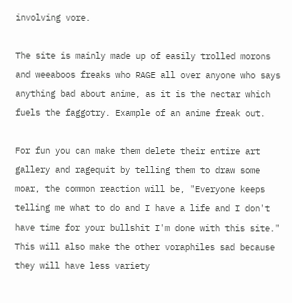involving vore.

The site is mainly made up of easily trolled morons and weeaboos freaks who RAGE all over anyone who says anything bad about anime, as it is the nectar which fuels the faggotry. Example of an anime freak out.

For fun you can make them delete their entire art gallery and ragequit by telling them to draw some moar, the common reaction will be, "Everyone keeps telling me what to do and I have a life and I don't have time for your bullshit I'm done with this site." This will also make the other voraphiles sad because they will have less variety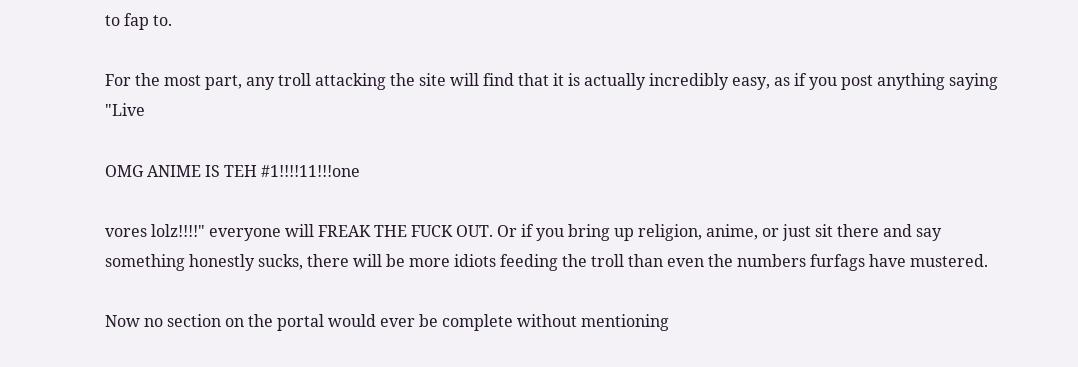to fap to.

For the most part, any troll attacking the site will find that it is actually incredibly easy, as if you post anything saying "Live

OMG ANIME IS TEH #1!!!!11!!!one

vores lolz!!!!" everyone will FREAK THE FUCK OUT. Or if you bring up religion, anime, or just sit there and say something honestly sucks, there will be more idiots feeding the troll than even the numbers furfags have mustered.

Now no section on the portal would ever be complete without mentioning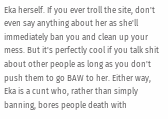Eka herself. If you ever troll the site, don't even say anything about her as she'll immediately ban you and clean up your mess. But it's perfectly cool if you talk shit about other people as long as you don't push them to go BAW to her. Either way, Eka is a cunt who, rather than simply banning, bores people death with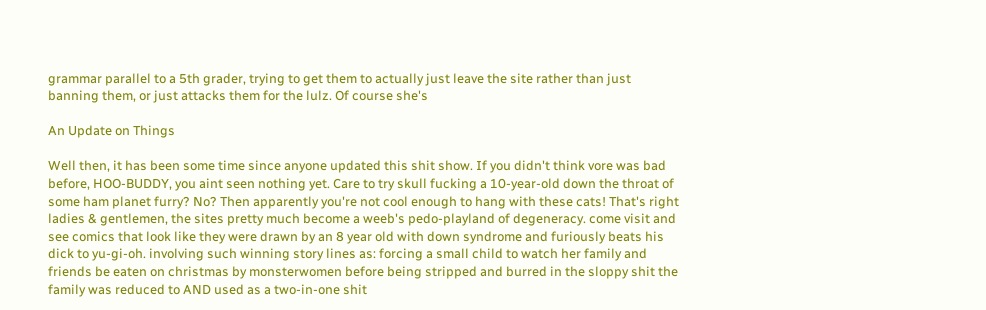grammar parallel to a 5th grader, trying to get them to actually just leave the site rather than just banning them, or just attacks them for the lulz. Of course she's

An Update on Things

Well then, it has been some time since anyone updated this shit show. If you didn't think vore was bad before, HOO-BUDDY, you aint seen nothing yet. Care to try skull fucking a 10-year-old down the throat of some ham planet furry? No? Then apparently you're not cool enough to hang with these cats! That's right ladies & gentlemen, the sites pretty much become a weeb's pedo-playland of degeneracy. come visit and see comics that look like they were drawn by an 8 year old with down syndrome and furiously beats his dick to yu-gi-oh. involving such winning story lines as: forcing a small child to watch her family and friends be eaten on christmas by monsterwomen before being stripped and burred in the sloppy shit the family was reduced to AND used as a two-in-one shit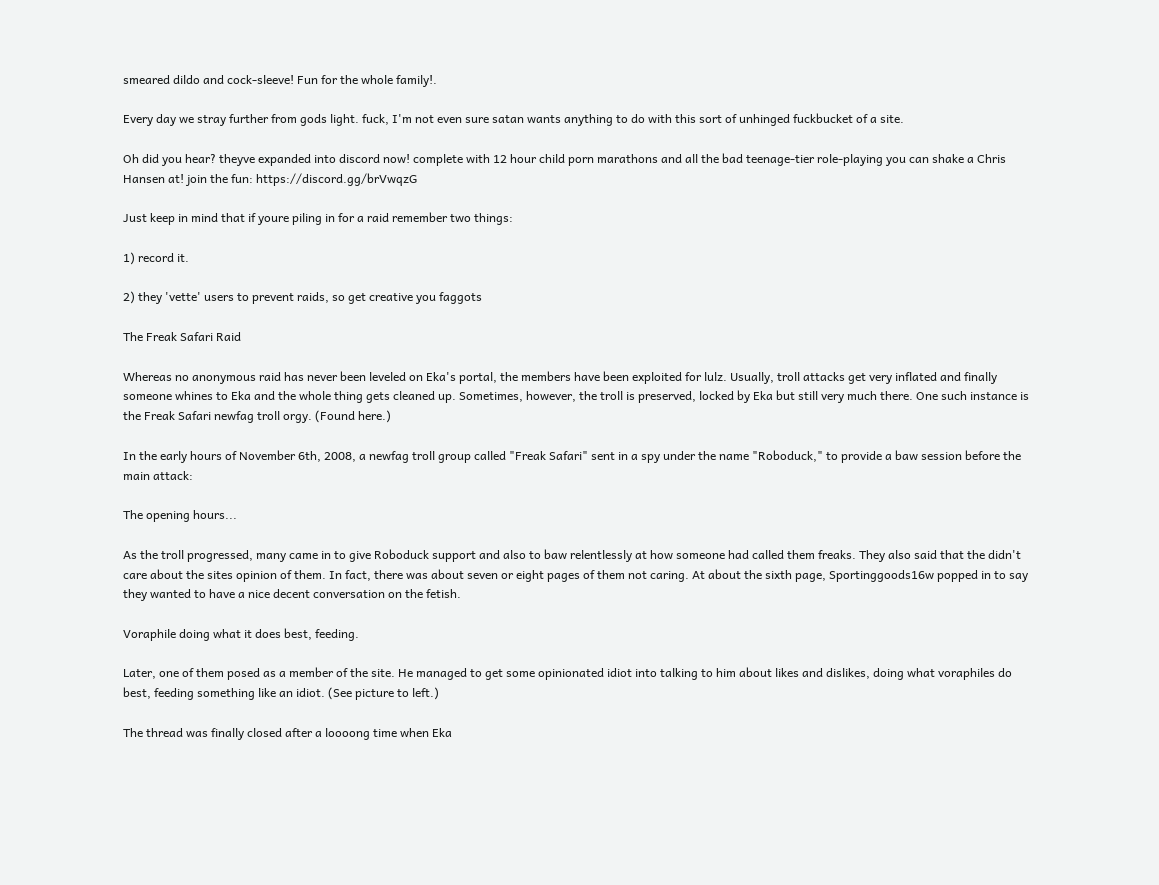smeared dildo and cock-sleeve! Fun for the whole family!.

Every day we stray further from gods light. fuck, I'm not even sure satan wants anything to do with this sort of unhinged fuckbucket of a site.

Oh did you hear? theyve expanded into discord now! complete with 12 hour child porn marathons and all the bad teenage-tier role-playing you can shake a Chris Hansen at! join the fun: https://discord.gg/brVwqzG

Just keep in mind that if youre piling in for a raid remember two things:

1) record it.

2) they 'vette' users to prevent raids, so get creative you faggots

The Freak Safari Raid

Whereas no anonymous raid has never been leveled on Eka's portal, the members have been exploited for lulz. Usually, troll attacks get very inflated and finally someone whines to Eka and the whole thing gets cleaned up. Sometimes, however, the troll is preserved, locked by Eka but still very much there. One such instance is the Freak Safari newfag troll orgy. (Found here.)

In the early hours of November 6th, 2008, a newfag troll group called "Freak Safari" sent in a spy under the name "Roboduck," to provide a baw session before the main attack:

The opening hours...

As the troll progressed, many came in to give Roboduck support and also to baw relentlessly at how someone had called them freaks. They also said that the didn't care about the sites opinion of them. In fact, there was about seven or eight pages of them not caring. At about the sixth page, Sportinggoods16w popped in to say they wanted to have a nice decent conversation on the fetish.

Voraphile doing what it does best, feeding.

Later, one of them posed as a member of the site. He managed to get some opinionated idiot into talking to him about likes and dislikes, doing what voraphiles do best, feeding something like an idiot. (See picture to left.)

The thread was finally closed after a loooong time when Eka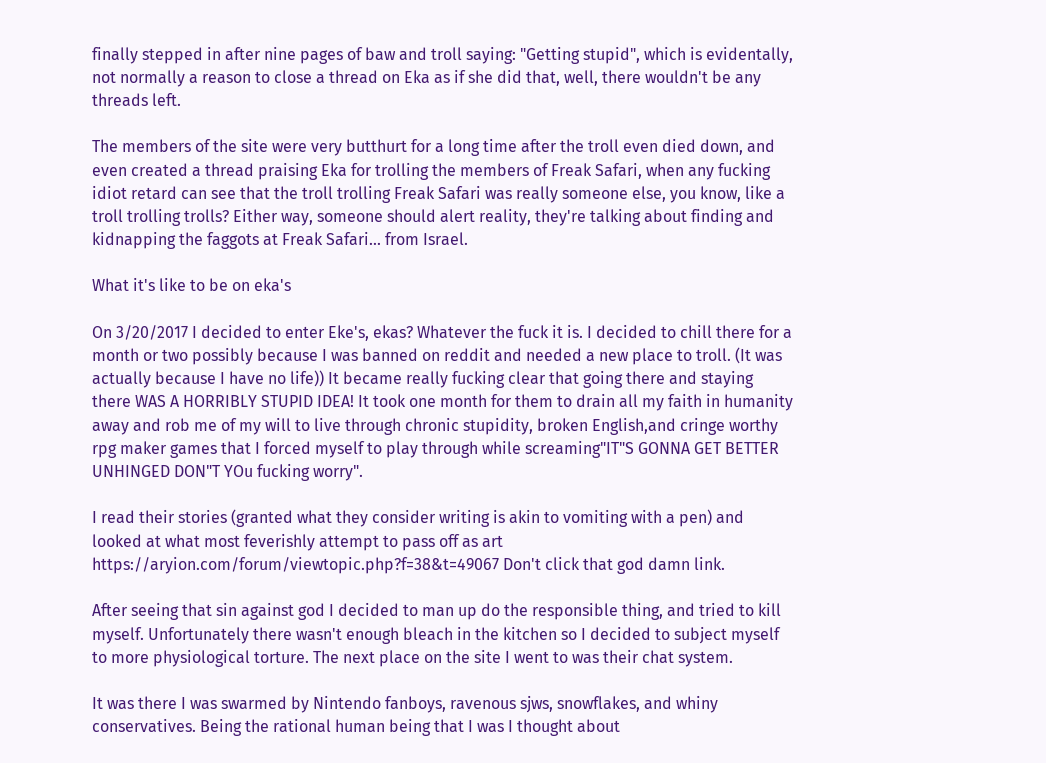finally stepped in after nine pages of baw and troll saying: "Getting stupid", which is evidentally, not normally a reason to close a thread on Eka as if she did that, well, there wouldn't be any threads left.

The members of the site were very butthurt for a long time after the troll even died down, and even created a thread praising Eka for trolling the members of Freak Safari, when any fucking idiot retard can see that the troll trolling Freak Safari was really someone else, you know, like a troll trolling trolls? Either way, someone should alert reality, they're talking about finding and kidnapping the faggots at Freak Safari... from Israel.

What it's like to be on eka's

On 3/20/2017 I decided to enter Eke's, ekas? Whatever the fuck it is. I decided to chill there for a month or two possibly because I was banned on reddit and needed a new place to troll. (It was actually because I have no life)) It became really fucking clear that going there and staying there WAS A HORRIBLY STUPID IDEA! It took one month for them to drain all my faith in humanity away and rob me of my will to live through chronic stupidity, broken English,and cringe worthy rpg maker games that I forced myself to play through while screaming"IT"S GONNA GET BETTER UNHINGED DON"T YOu fucking worry".

I read their stories (granted what they consider writing is akin to vomiting with a pen) and looked at what most feverishly attempt to pass off as art https://aryion.com/forum/viewtopic.php?f=38&t=49067 Don't click that god damn link.

After seeing that sin against god I decided to man up do the responsible thing, and tried to kill myself. Unfortunately there wasn't enough bleach in the kitchen so I decided to subject myself to more physiological torture. The next place on the site I went to was their chat system.

It was there I was swarmed by Nintendo fanboys, ravenous sjws, snowflakes, and whiny conservatives. Being the rational human being that I was I thought about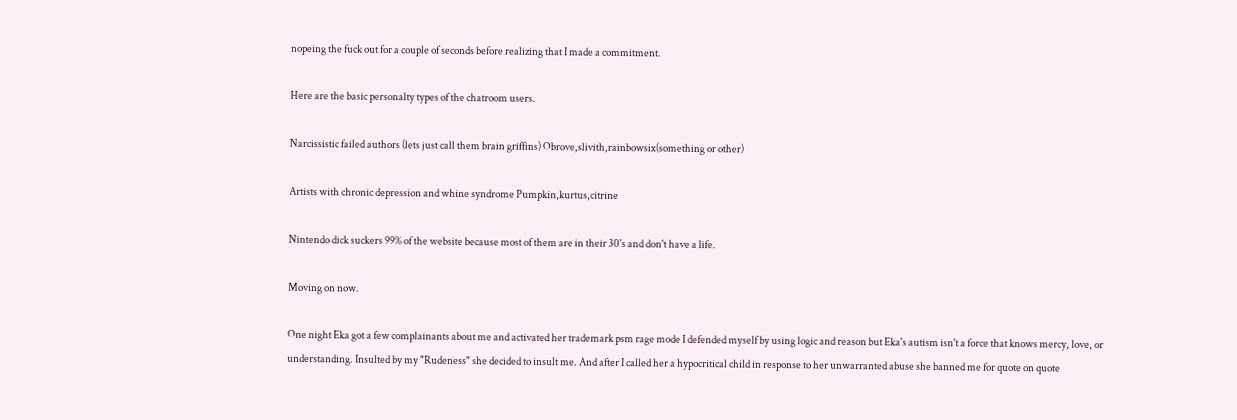nopeing the fuck out for a couple of seconds before realizing that I made a commitment.

Here are the basic personalty types of the chatroom users.

Narcissistic failed authors (lets just call them brain griffins) Obrove,slivith,rainbowsix(something or other)

Artists with chronic depression and whine syndrome Pumpkin,kurtus,citrine

Nintendo dick suckers 99% of the website because most of them are in their 30's and don't have a life.

Moving on now.

One night Eka got a few complainants about me and activated her trademark psm rage mode I defended myself by using logic and reason but Eka's autism isn't a force that knows mercy, love, or understanding. Insulted by my "Rudeness" she decided to insult me. And after I called her a hypocritical child in response to her unwarranted abuse she banned me for quote on quote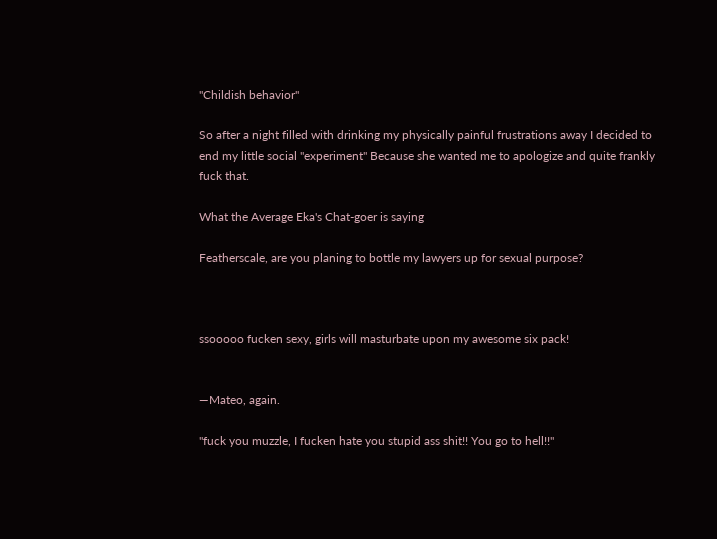"Childish behavior"

So after a night filled with drinking my physically painful frustrations away I decided to end my little social "experiment" Because she wanted me to apologize and quite frankly fuck that.

What the Average Eka's Chat-goer is saying

Featherscale, are you planing to bottle my lawyers up for sexual purpose?



ssooooo fucken sexy, girls will masturbate upon my awesome six pack!


—Mateo, again.

"fuck you muzzle, I fucken hate you stupid ass shit!! You go to hell!!"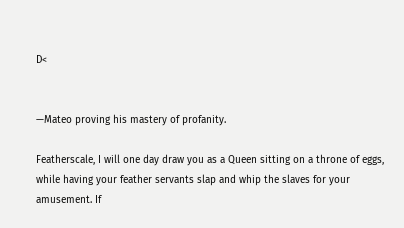D<


—Mateo proving his mastery of profanity.

Featherscale, I will one day draw you as a Queen sitting on a throne of eggs, while having your feather servants slap and whip the slaves for your amusement. If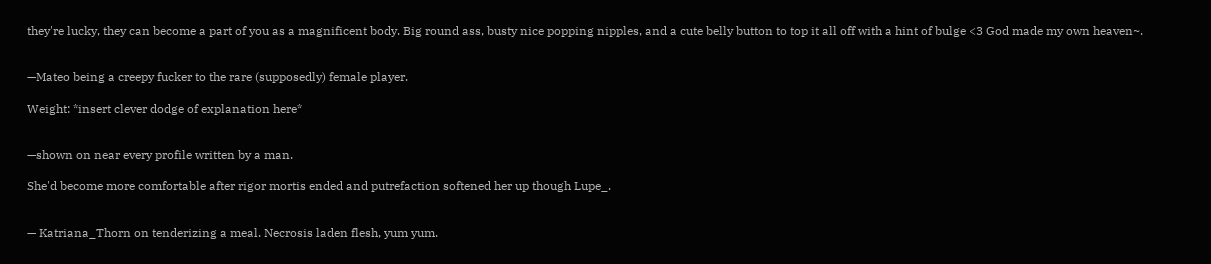they're lucky, they can become a part of you as a magnificent body. Big round ass, busty nice popping nipples, and a cute belly button to top it all off with a hint of bulge <3 God made my own heaven~.


—Mateo being a creepy fucker to the rare (supposedly) female player.

Weight: *insert clever dodge of explanation here*


—shown on near every profile written by a man.

She'd become more comfortable after rigor mortis ended and putrefaction softened her up though Lupe_.


— Katriana_Thorn on tenderizing a meal. Necrosis laden flesh, yum yum.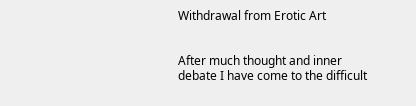Withdrawal from Erotic Art


After much thought and inner debate I have come to the difficult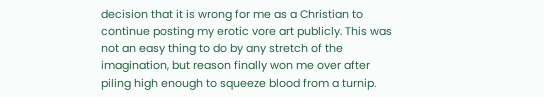decision that it is wrong for me as a Christian to continue posting my erotic vore art publicly. This was not an easy thing to do by any stretch of the imagination, but reason finally won me over after piling high enough to squeeze blood from a turnip.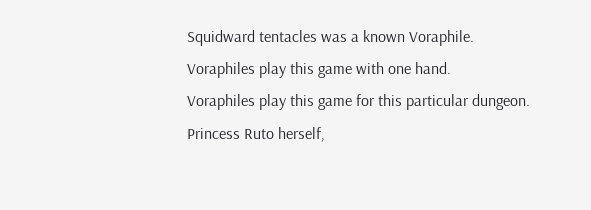Squidward tentacles was a known Voraphile.
Voraphiles play this game with one hand.
Voraphiles play this game for this particular dungeon.
Princess Ruto herself,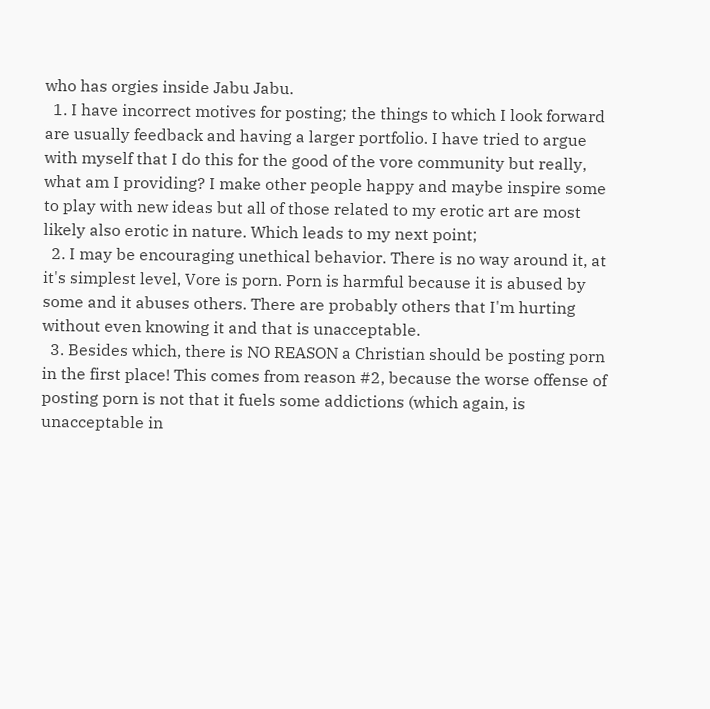who has orgies inside Jabu Jabu.
  1. I have incorrect motives for posting; the things to which I look forward are usually feedback and having a larger portfolio. I have tried to argue with myself that I do this for the good of the vore community but really, what am I providing? I make other people happy and maybe inspire some to play with new ideas but all of those related to my erotic art are most likely also erotic in nature. Which leads to my next point;
  2. I may be encouraging unethical behavior. There is no way around it, at it's simplest level, Vore is porn. Porn is harmful because it is abused by some and it abuses others. There are probably others that I'm hurting without even knowing it and that is unacceptable.
  3. Besides which, there is NO REASON a Christian should be posting porn in the first place! This comes from reason #2, because the worse offense of posting porn is not that it fuels some addictions (which again, is unacceptable in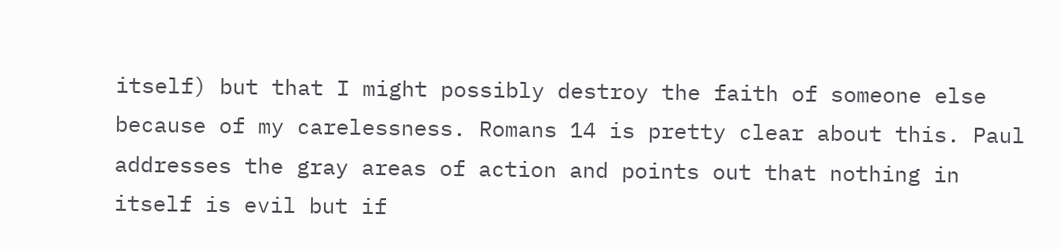itself) but that I might possibly destroy the faith of someone else because of my carelessness. Romans 14 is pretty clear about this. Paul addresses the gray areas of action and points out that nothing in itself is evil but if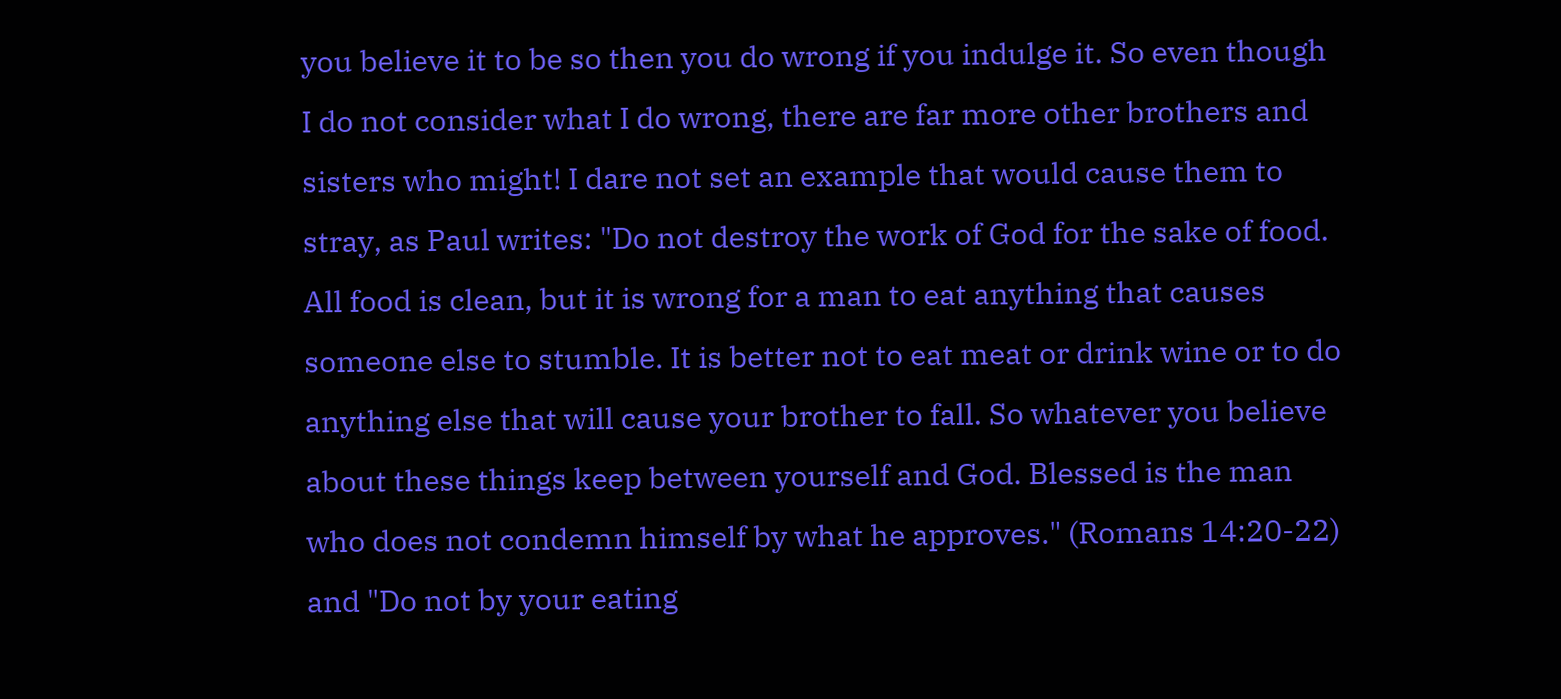you believe it to be so then you do wrong if you indulge it. So even though I do not consider what I do wrong, there are far more other brothers and sisters who might! I dare not set an example that would cause them to stray, as Paul writes: "Do not destroy the work of God for the sake of food. All food is clean, but it is wrong for a man to eat anything that causes someone else to stumble. It is better not to eat meat or drink wine or to do anything else that will cause your brother to fall. So whatever you believe about these things keep between yourself and God. Blessed is the man who does not condemn himself by what he approves." (Romans 14:20-22) and "Do not by your eating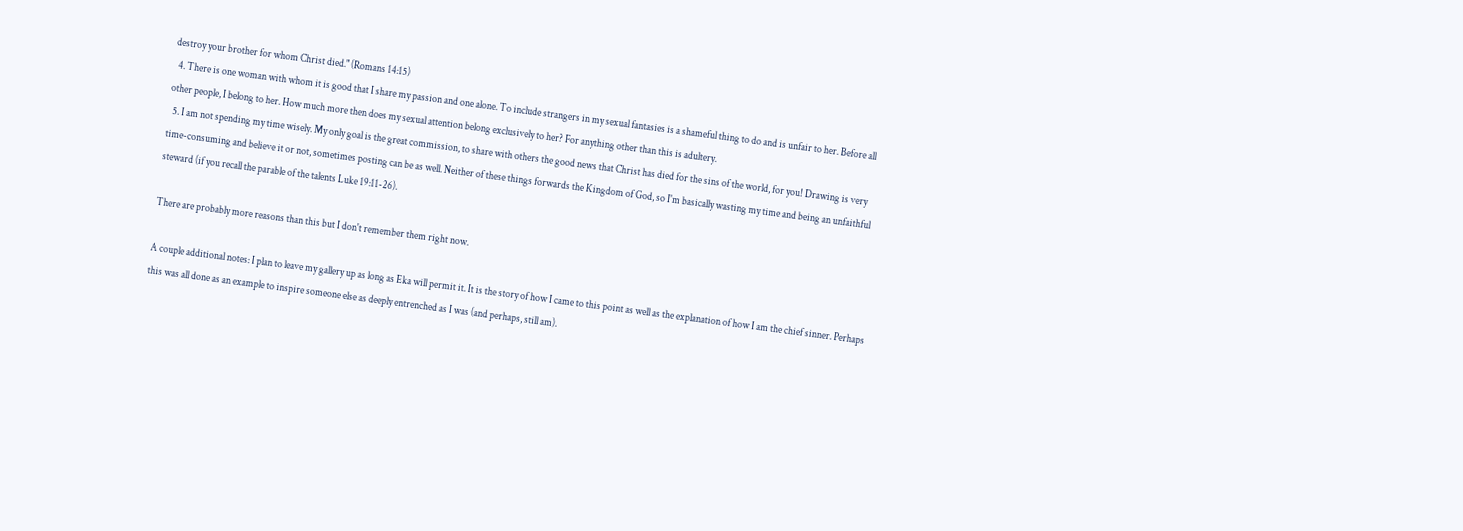destroy your brother for whom Christ died." (Romans 14:15)
  4. There is one woman with whom it is good that I share my passion and one alone. To include strangers in my sexual fantasies is a shameful thing to do and is unfair to her. Before all other people, I belong to her. How much more then does my sexual attention belong exclusively to her? For anything other than this is adultery.
  5. I am not spending my time wisely. My only goal is the great commission, to share with others the good news that Christ has died for the sins of the world, for you! Drawing is very time-consuming and believe it or not, sometimes posting can be as well. Neither of these things forwards the Kingdom of God, so I'm basically wasting my time and being an unfaithful steward (if you recall the parable of the talents Luke 19:11-26).

There are probably more reasons than this but I don't remember them right now.

A couple additional notes: I plan to leave my gallery up as long as Eka will permit it. It is the story of how I came to this point as well as the explanation of how I am the chief sinner. Perhaps this was all done as an example to inspire someone else as deeply entrenched as I was (and perhaps, still am).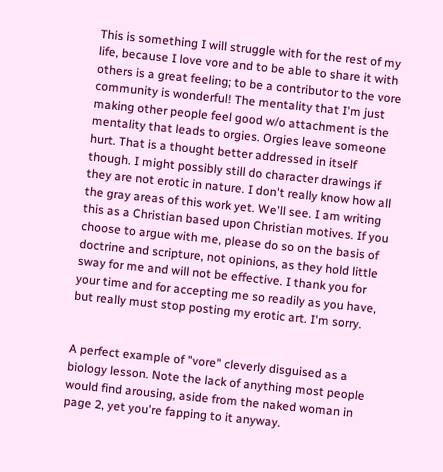This is something I will struggle with for the rest of my life, because I love vore and to be able to share it with others is a great feeling; to be a contributor to the vore community is wonderful! The mentality that I'm just making other people feel good w/o attachment is the mentality that leads to orgies. Orgies leave someone hurt. That is a thought better addressed in itself though. I might possibly still do character drawings if they are not erotic in nature. I don't really know how all the gray areas of this work yet. We'll see. I am writing this as a Christian based upon Christian motives. If you choose to argue with me, please do so on the basis of doctrine and scripture, not opinions, as they hold little sway for me and will not be effective. I thank you for your time and for accepting me so readily as you have, but really must stop posting my erotic art. I'm sorry.


A perfect example of "vore" cleverly disguised as a biology lesson. Note the lack of anything most people would find arousing, aside from the naked woman in page 2, yet you're fapping to it anyway.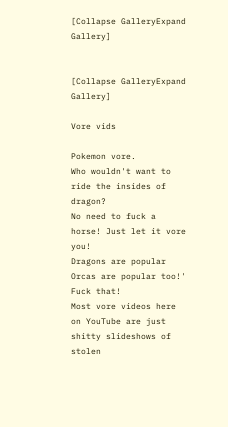[Collapse GalleryExpand Gallery]


[Collapse GalleryExpand Gallery]

Vore vids

Pokemon vore.
Who wouldn't want to ride the insides of dragon?
No need to fuck a horse! Just let it vore you!
Dragons are popular
Orcas are popular too!'
Fuck that!
Most vore videos here on YouTube are just shitty slideshows of stolen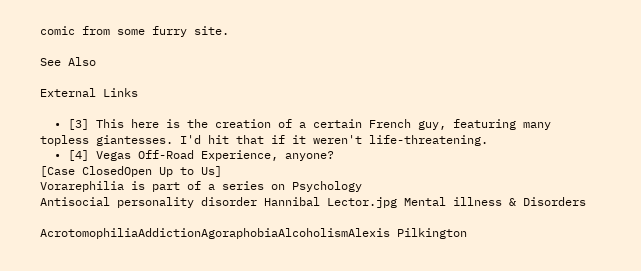comic from some furry site.

See Also

External Links

  • [3] This here is the creation of a certain French guy, featuring many topless giantesses. I'd hit that if it weren't life-threatening.
  • [4] Vegas Off-Road Experience, anyone?
[Case ClosedOpen Up to Us]
Vorarephilia is part of a series on Psychology
Antisocial personality disorder Hannibal Lector.jpg Mental illness & Disorders

AcrotomophiliaAddictionAgoraphobiaAlcoholismAlexis Pilkington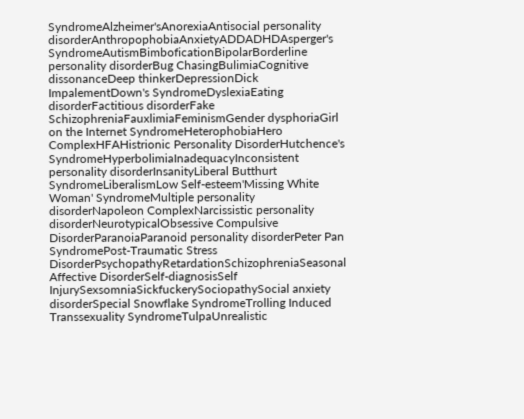SyndromeAlzheimer'sAnorexiaAntisocial personality disorderAnthropophobiaAnxietyADDADHDAsperger's SyndromeAutismBimboficationBipolarBorderline personality disorderBug ChasingBulimiaCognitive dissonanceDeep thinkerDepressionDick ImpalementDown's SyndromeDyslexiaEating disorderFactitious disorderFake SchizophreniaFauxlimiaFeminismGender dysphoriaGirl on the Internet SyndromeHeterophobiaHero ComplexHFAHistrionic Personality DisorderHutchence's SyndromeHyperbolimiaInadequacyInconsistent personality disorderInsanityLiberal Butthurt SyndromeLiberalismLow Self-esteem'Missing White Woman' SyndromeMultiple personality disorderNapoleon ComplexNarcissistic personality disorderNeurotypicalObsessive Compulsive DisorderParanoiaParanoid personality disorderPeter Pan SyndromePost-Traumatic Stress DisorderPsychopathyRetardationSchizophreniaSeasonal Affective DisorderSelf-diagnosisSelf InjurySexsomniaSickfuckerySociopathySocial anxiety disorderSpecial Snowflake SyndromeTrolling Induced Transsexuality SyndromeTulpaUnrealistic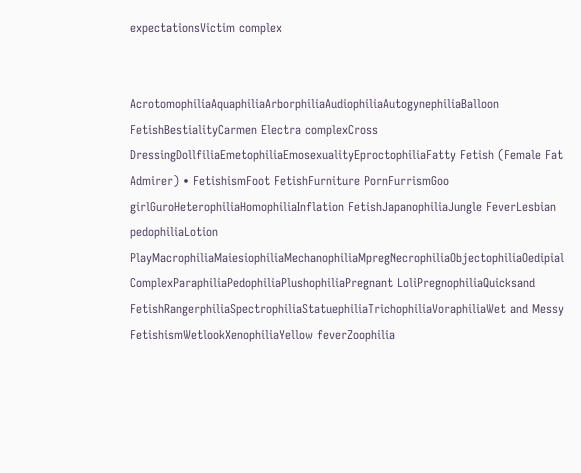expectationsVictim complex


AcrotomophiliaAquaphiliaArborphiliaAudiophiliaAutogynephiliaBalloon FetishBestialityCarmen Electra complexCross DressingDollfiliaEmetophiliaEmosexualityEproctophiliaFatty Fetish (Female Fat Admirer) • FetishismFoot FetishFurniture PornFurrismGoo girlGuroHeterophiliaHomophiliaInflation FetishJapanophiliaJungle FeverLesbian pedophiliaLotion PlayMacrophiliaMaiesiophiliaMechanophiliaMpregNecrophiliaObjectophiliaOedipial ComplexParaphiliaPedophiliaPlushophiliaPregnant LoliPregnophiliaQuicksand FetishRangerphiliaSpectrophiliaStatuephiliaTrichophiliaVoraphiliaWet and Messy FetishismWetlookXenophiliaYellow feverZoophilia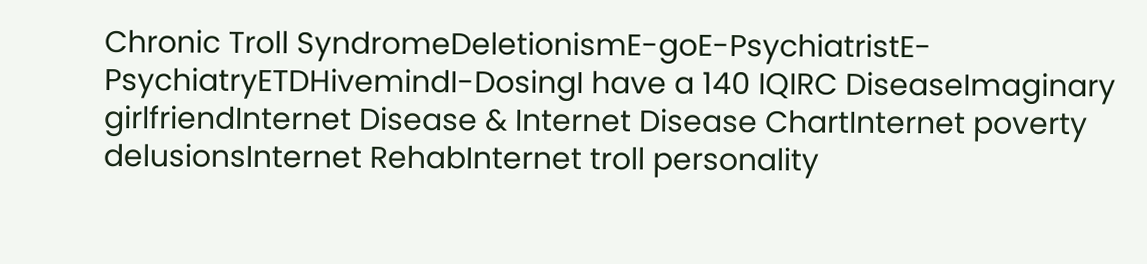Chronic Troll SyndromeDeletionismE-goE-PsychiatristE-PsychiatryETDHivemindI-DosingI have a 140 IQIRC DiseaseImaginary girlfriendInternet Disease & Internet Disease ChartInternet poverty delusionsInternet RehabInternet troll personality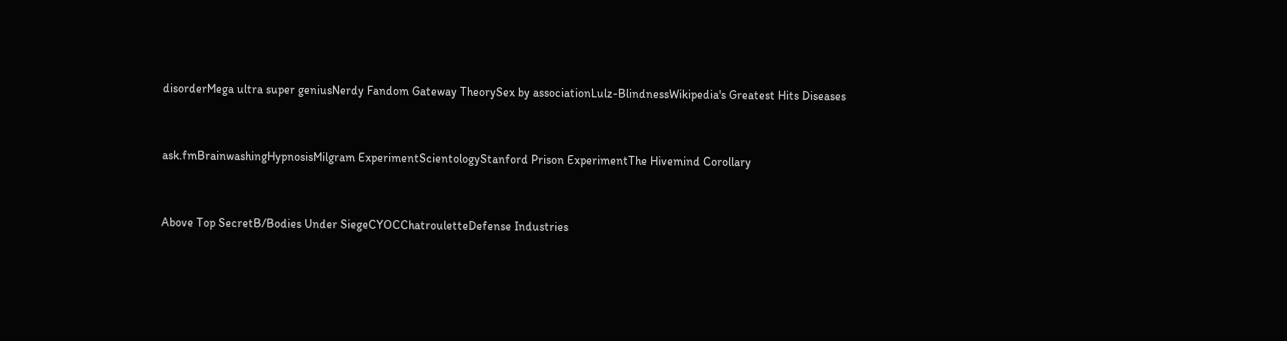disorderMega ultra super geniusNerdy Fandom Gateway TheorySex by associationLulz-BlindnessWikipedia's Greatest Hits Diseases


ask.fmBrainwashingHypnosisMilgram ExperimentScientologyStanford Prison ExperimentThe Hivemind Corollary


Above Top SecretB/Bodies Under SiegeCYOCChatrouletteDefense Industries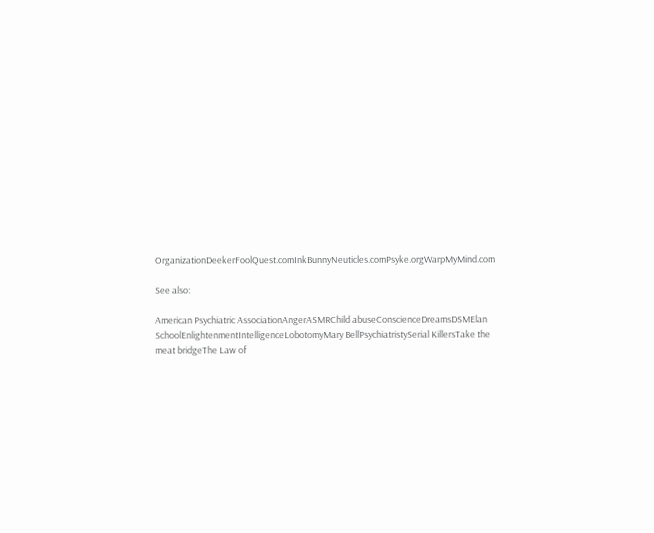OrganizationDeekerFoolQuest.comInkBunnyNeuticles.comPsyke.orgWarpMyMind.com

See also:

American Psychiatric AssociationAngerASMRChild abuseConscienceDreamsDSMElan SchoolEnlightenmentIntelligenceLobotomyMary BellPsychiatristySerial KillersTake the meat bridgeThe Law of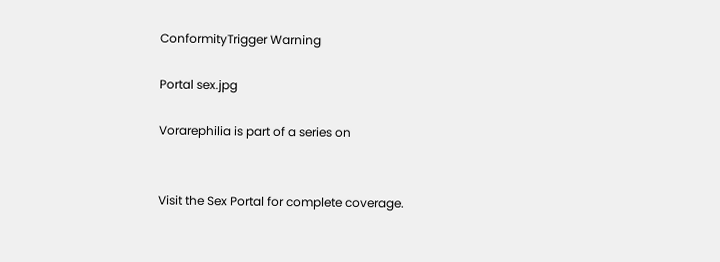ConformityTrigger Warning

Portal sex.jpg

Vorarephilia is part of a series on


Visit the Sex Portal for complete coverage.